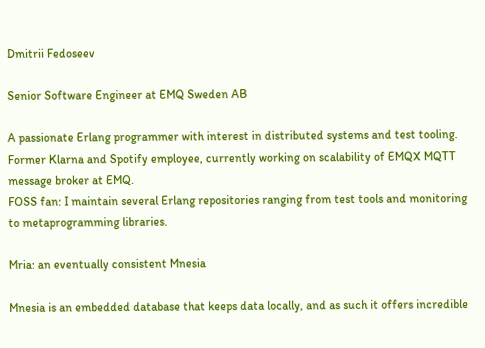Dmitrii Fedoseev

Senior Software Engineer at EMQ Sweden AB

A passionate Erlang programmer with interest in distributed systems and test tooling. Former Klarna and Spotify employee, currently working on scalability of EMQX MQTT message broker at EMQ.
FOSS fan: I maintain several Erlang repositories ranging from test tools and monitoring to metaprogramming libraries.

Mria: an eventually consistent Mnesia

Mnesia is an embedded database that keeps data locally, and as such it offers incredible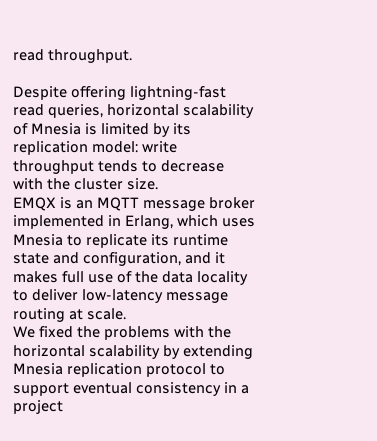read throughput.

Despite offering lightning-fast read queries, horizontal scalability of Mnesia is limited by its replication model: write throughput tends to decrease with the cluster size.
EMQX is an MQTT message broker implemented in Erlang, which uses Mnesia to replicate its runtime state and configuration, and it makes full use of the data locality to deliver low-latency message routing at scale.
We fixed the problems with the horizontal scalability by extending Mnesia replication protocol to support eventual consistency in a project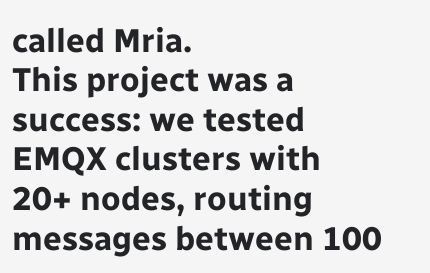called Mria.
This project was a success: we tested EMQX clusters with 20+ nodes, routing messages between 100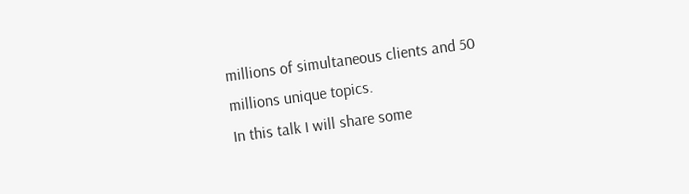millions of simultaneous clients and 50 millions unique topics.
In this talk I will share some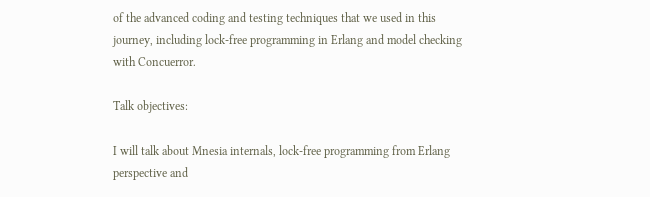of the advanced coding and testing techniques that we used in this journey, including lock-free programming in Erlang and model checking with Concuerror.

Talk objectives:

I will talk about Mnesia internals, lock-free programming from Erlang perspective and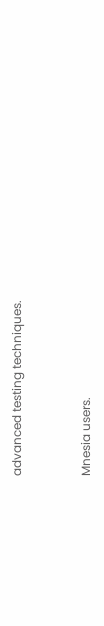advanced testing techniques.


Mnesia users.